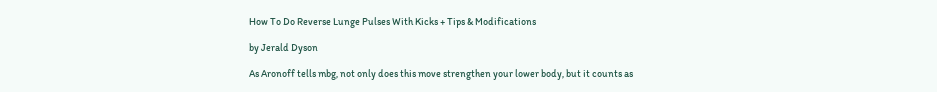How To Do Reverse Lunge Pulses With Kicks + Tips & Modifications

by Jerald Dyson

As Aronoff tells mbg, not only does this move strengthen your lower body, but it counts as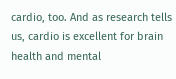cardio, too. And as research tells us, cardio is excellent for brain health and mental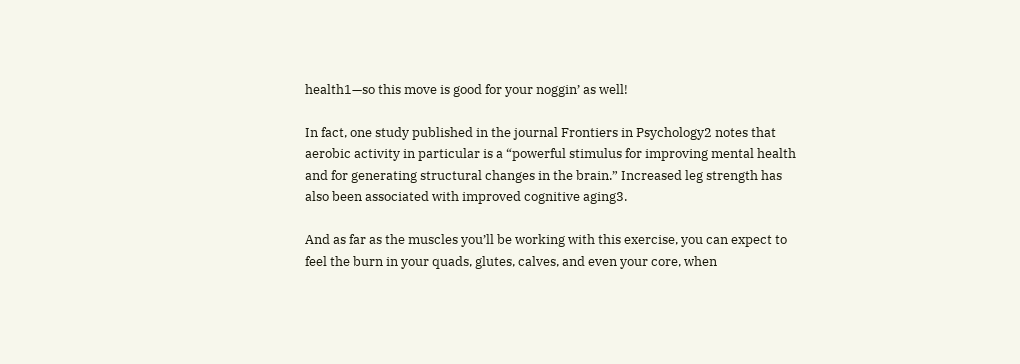health1—so this move is good for your noggin’ as well!

In fact, one study published in the journal Frontiers in Psychology2 notes that aerobic activity in particular is a “powerful stimulus for improving mental health and for generating structural changes in the brain.” Increased leg strength has also been associated with improved cognitive aging3.

And as far as the muscles you’ll be working with this exercise, you can expect to feel the burn in your quads, glutes, calves, and even your core, when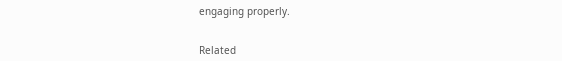engaging properly.


Related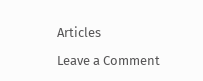Articles

Leave a Comment